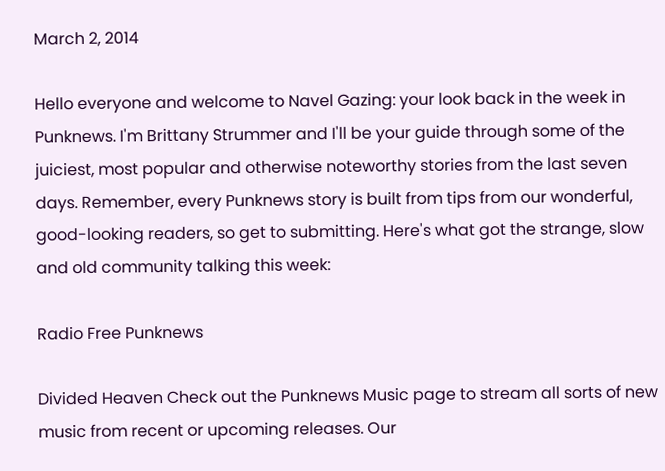March 2, 2014

Hello everyone and welcome to Navel Gazing: your look back in the week in Punknews. I'm Brittany Strummer and I'll be your guide through some of the juiciest, most popular and otherwise noteworthy stories from the last seven days. Remember, every Punknews story is built from tips from our wonderful, good-looking readers, so get to submitting. Here's what got the strange, slow and old community talking this week:

Radio Free Punknews

Divided Heaven Check out the Punknews Music page to stream all sorts of new music from recent or upcoming releases. Our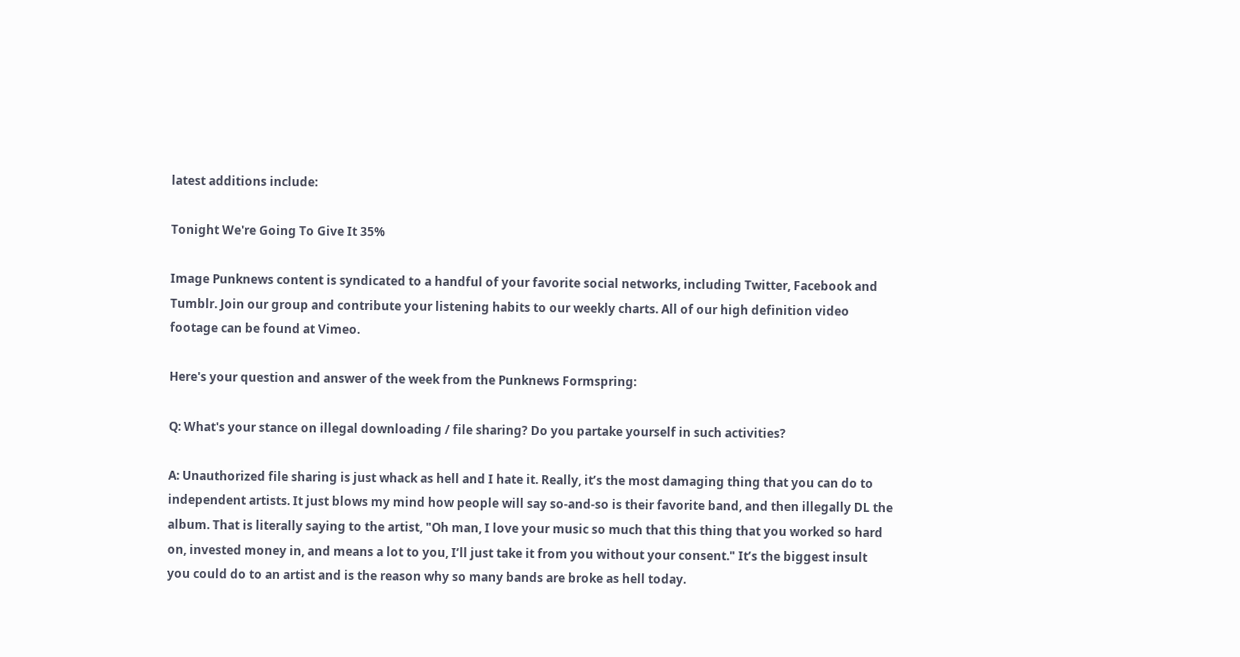latest additions include:

Tonight We're Going To Give It 35%

Image Punknews content is syndicated to a handful of your favorite social networks, including Twitter, Facebook and Tumblr. Join our group and contribute your listening habits to our weekly charts. All of our high definition video footage can be found at Vimeo.

Here's your question and answer of the week from the Punknews Formspring:

Q: What's your stance on illegal downloading / file sharing? Do you partake yourself in such activities?

A: Unauthorized file sharing is just whack as hell and I hate it. Really, it’s the most damaging thing that you can do to independent artists. It just blows my mind how people will say so-and-so is their favorite band, and then illegally DL the album. That is literally saying to the artist, "Oh man, I love your music so much that this thing that you worked so hard on, invested money in, and means a lot to you, I’ll just take it from you without your consent." It’s the biggest insult you could do to an artist and is the reason why so many bands are broke as hell today.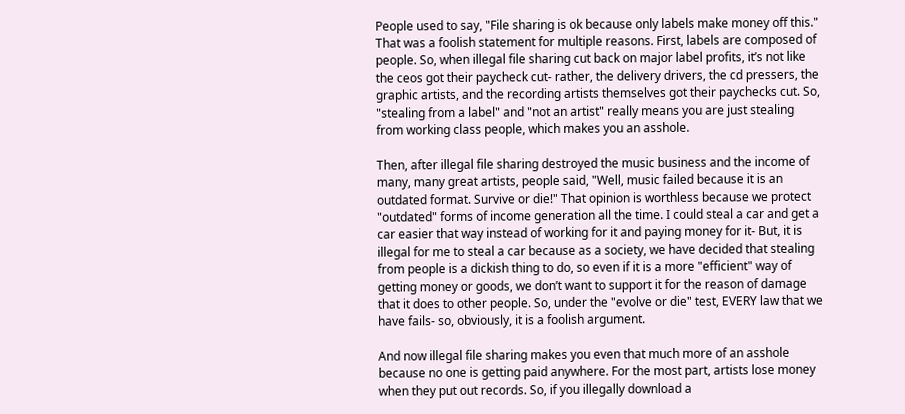People used to say, "File sharing is ok because only labels make money off this." That was a foolish statement for multiple reasons. First, labels are composed of people. So, when illegal file sharing cut back on major label profits, it’s not like the ceos got their paycheck cut- rather, the delivery drivers, the cd pressers, the graphic artists, and the recording artists themselves got their paychecks cut. So, "stealing from a label" and "not an artist" really means you are just stealing from working class people, which makes you an asshole.

Then, after illegal file sharing destroyed the music business and the income of many, many great artists, people said, "Well, music failed because it is an outdated format. Survive or die!" That opinion is worthless because we protect "outdated" forms of income generation all the time. I could steal a car and get a car easier that way instead of working for it and paying money for it- But, it is illegal for me to steal a car because as a society, we have decided that stealing from people is a dickish thing to do, so even if it is a more "efficient" way of getting money or goods, we don’t want to support it for the reason of damage that it does to other people. So, under the "evolve or die" test, EVERY law that we have fails- so, obviously, it is a foolish argument.

And now illegal file sharing makes you even that much more of an asshole because no one is getting paid anywhere. For the most part, artists lose money when they put out records. So, if you illegally download a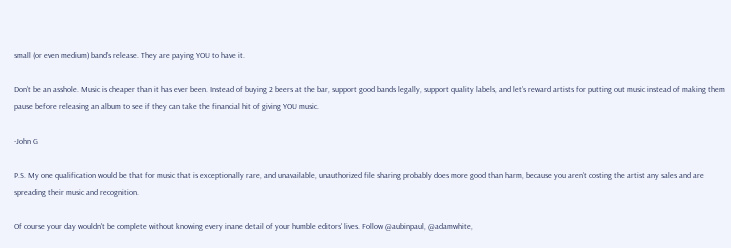small (or even medium) band’s release. They are paying YOU to have it.

Don’t be an asshole. Music is cheaper than it has ever been. Instead of buying 2 beers at the bar, support good bands legally, support quality labels, and let’s reward artists for putting out music instead of making them pause before releasing an album to see if they can take the financial hit of giving YOU music.

-John G

P.S. My one qualification would be that for music that is exceptionally rare, and unavailable, unauthorized file sharing probably does more good than harm, because you aren’t costing the artist any sales and are spreading their music and recognition.

Of course your day wouldn't be complete without knowing every inane detail of your humble editors' lives. Follow @aubinpaul, @adamwhite,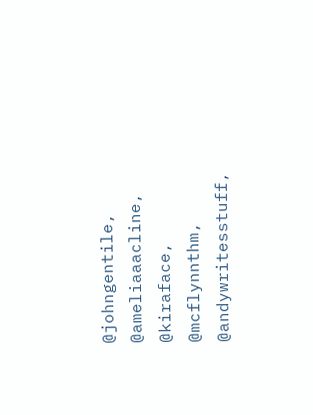@johngentile, @ameliaaacline, @kiraface, @mcflynnthm, @andywritesstuff,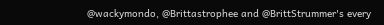@wackymondo, @Brittastrophee and @BrittStrummer's every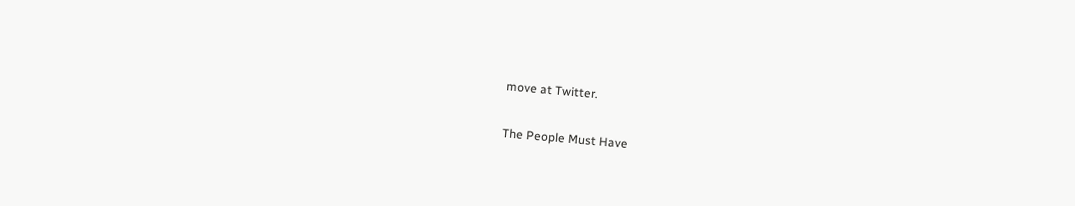move at Twitter.

The People Must Have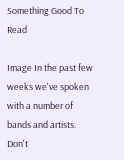Something Good To Read

Image In the past few weeks we've spoken with a number of bands and artists. Don't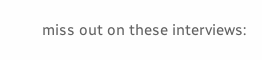miss out on these interviews: